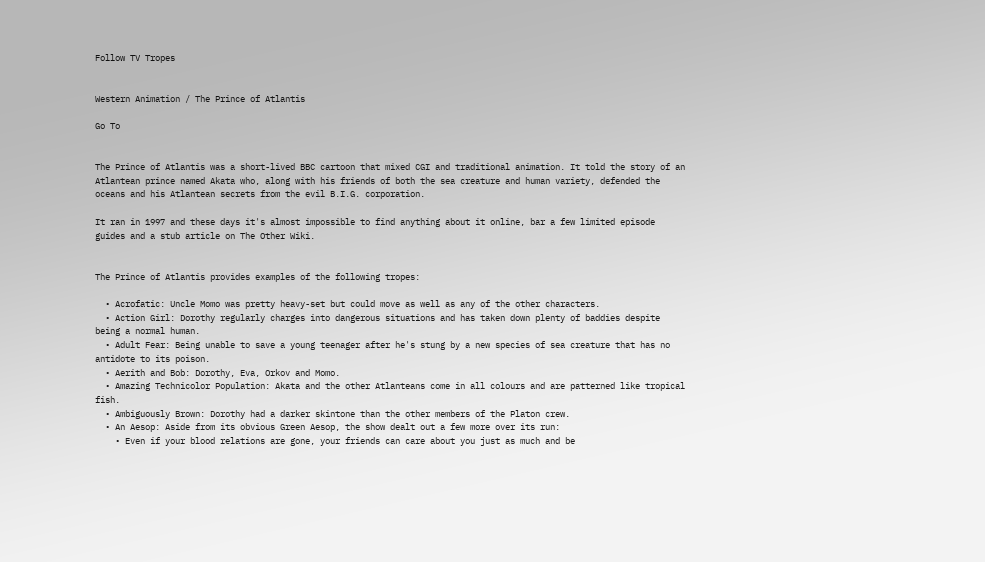Follow TV Tropes


Western Animation / The Prince of Atlantis

Go To


The Prince of Atlantis was a short-lived BBC cartoon that mixed CGI and traditional animation. It told the story of an Atlantean prince named Akata who, along with his friends of both the sea creature and human variety, defended the oceans and his Atlantean secrets from the evil B.I.G. corporation.

It ran in 1997 and these days it's almost impossible to find anything about it online, bar a few limited episode guides and a stub article on The Other Wiki.


The Prince of Atlantis provides examples of the following tropes:

  • Acrofatic: Uncle Momo was pretty heavy-set but could move as well as any of the other characters.
  • Action Girl: Dorothy regularly charges into dangerous situations and has taken down plenty of baddies despite being a normal human.
  • Adult Fear: Being unable to save a young teenager after he's stung by a new species of sea creature that has no antidote to its poison.
  • Aerith and Bob: Dorothy, Eva, Orkov and Momo.
  • Amazing Technicolor Population: Akata and the other Atlanteans come in all colours and are patterned like tropical fish.
  • Ambiguously Brown: Dorothy had a darker skintone than the other members of the Platon crew.
  • An Aesop: Aside from its obvious Green Aesop, the show dealt out a few more over its run:
    • Even if your blood relations are gone, your friends can care about you just as much and be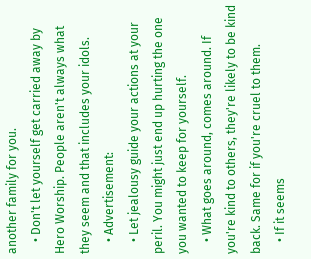another family for you.
    • Don't let yourself get carried away by Hero Worship. People aren't always what they seem and that includes your idols.
    • Advertisement:
    • Let jealousy guide your actions at your peril. You might just end up hurting the one you wanted to keep for yourself.
    • What goes around, comes around. If you're kind to others, they're likely to be kind back. Same for if you're cruel to them.
    • If it seems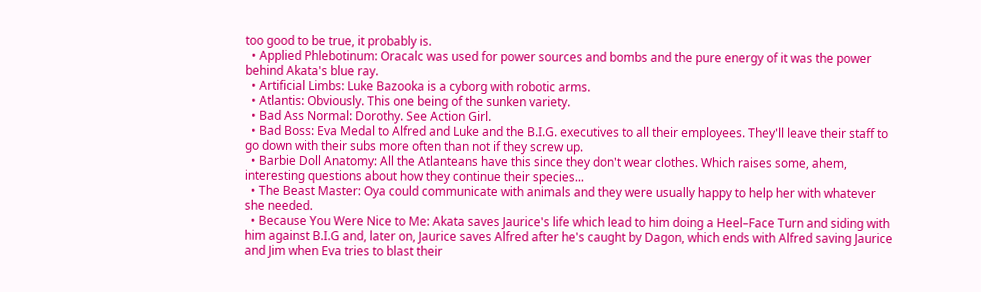too good to be true, it probably is.
  • Applied Phlebotinum: Oracalc was used for power sources and bombs and the pure energy of it was the power behind Akata's blue ray.
  • Artificial Limbs: Luke Bazooka is a cyborg with robotic arms.
  • Atlantis: Obviously. This one being of the sunken variety.
  • Bad Ass Normal: Dorothy. See Action Girl.
  • Bad Boss: Eva Medal to Alfred and Luke and the B.I.G. executives to all their employees. They'll leave their staff to go down with their subs more often than not if they screw up.
  • Barbie Doll Anatomy: All the Atlanteans have this since they don't wear clothes. Which raises some, ahem, interesting questions about how they continue their species...
  • The Beast Master: Oya could communicate with animals and they were usually happy to help her with whatever she needed.
  • Because You Were Nice to Me: Akata saves Jaurice's life which lead to him doing a Heel–Face Turn and siding with him against B.I.G and, later on, Jaurice saves Alfred after he's caught by Dagon, which ends with Alfred saving Jaurice and Jim when Eva tries to blast their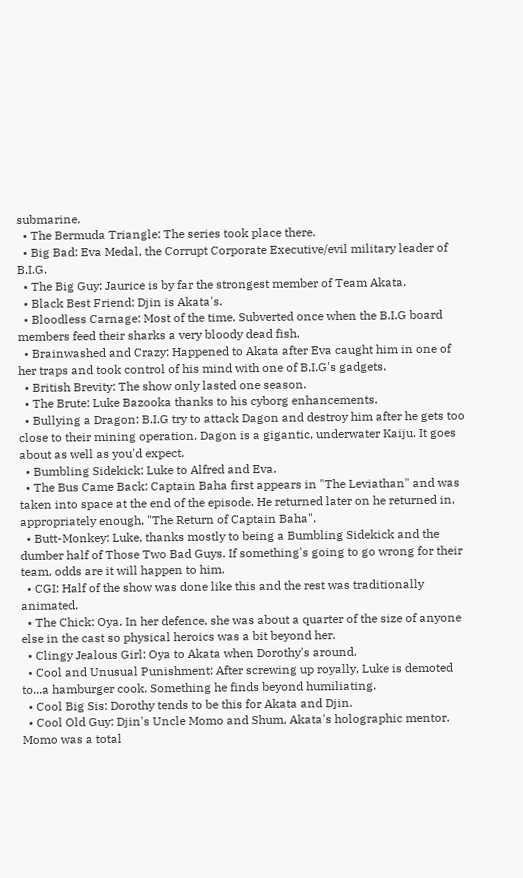submarine.
  • The Bermuda Triangle: The series took place there.
  • Big Bad: Eva Medal, the Corrupt Corporate Executive/evil military leader of B.I.G.
  • The Big Guy: Jaurice is by far the strongest member of Team Akata.
  • Black Best Friend: Djin is Akata's.
  • Bloodless Carnage: Most of the time. Subverted once when the B.I.G board members feed their sharks a very bloody dead fish.
  • Brainwashed and Crazy: Happened to Akata after Eva caught him in one of her traps and took control of his mind with one of B.I.G's gadgets.
  • British Brevity: The show only lasted one season.
  • The Brute: Luke Bazooka thanks to his cyborg enhancements.
  • Bullying a Dragon: B.I.G try to attack Dagon and destroy him after he gets too close to their mining operation. Dagon is a gigantic, underwater Kaiju. It goes about as well as you'd expect.
  • Bumbling Sidekick: Luke to Alfred and Eva.
  • The Bus Came Back: Captain Baha first appears in "The Leviathan" and was taken into space at the end of the episode. He returned later on he returned in, appropriately enough, "The Return of Captain Baha".
  • Butt-Monkey: Luke, thanks mostly to being a Bumbling Sidekick and the dumber half of Those Two Bad Guys. If something's going to go wrong for their team, odds are it will happen to him.
  • CGI: Half of the show was done like this and the rest was traditionally animated.
  • The Chick: Oya. In her defence, she was about a quarter of the size of anyone else in the cast so physical heroics was a bit beyond her.
  • Clingy Jealous Girl: Oya to Akata when Dorothy's around.
  • Cool and Unusual Punishment: After screwing up royally, Luke is demoted to...a hamburger cook. Something he finds beyond humiliating.
  • Cool Big Sis: Dorothy tends to be this for Akata and Djin.
  • Cool Old Guy: Djin's Uncle Momo and Shum, Akata's holographic mentor. Momo was a total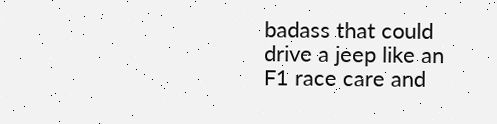badass that could drive a jeep like an F1 race care and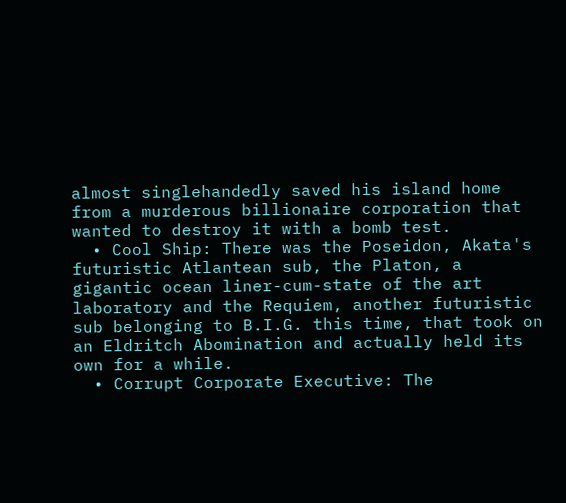almost singlehandedly saved his island home from a murderous billionaire corporation that wanted to destroy it with a bomb test.
  • Cool Ship: There was the Poseidon, Akata's futuristic Atlantean sub, the Platon, a gigantic ocean liner-cum-state of the art laboratory and the Requiem, another futuristic sub belonging to B.I.G. this time, that took on an Eldritch Abomination and actually held its own for a while.
  • Corrupt Corporate Executive: The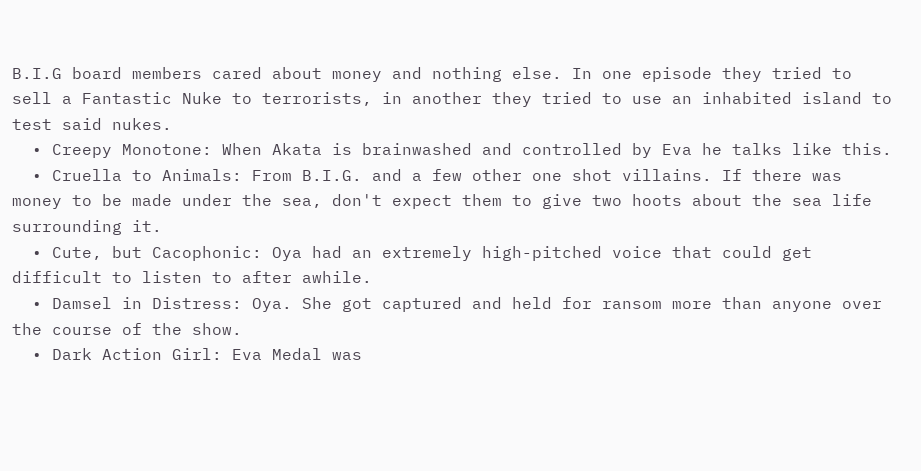B.I.G board members cared about money and nothing else. In one episode they tried to sell a Fantastic Nuke to terrorists, in another they tried to use an inhabited island to test said nukes.
  • Creepy Monotone: When Akata is brainwashed and controlled by Eva he talks like this.
  • Cruella to Animals: From B.I.G. and a few other one shot villains. If there was money to be made under the sea, don't expect them to give two hoots about the sea life surrounding it.
  • Cute, but Cacophonic: Oya had an extremely high-pitched voice that could get difficult to listen to after awhile.
  • Damsel in Distress: Oya. She got captured and held for ransom more than anyone over the course of the show.
  • Dark Action Girl: Eva Medal was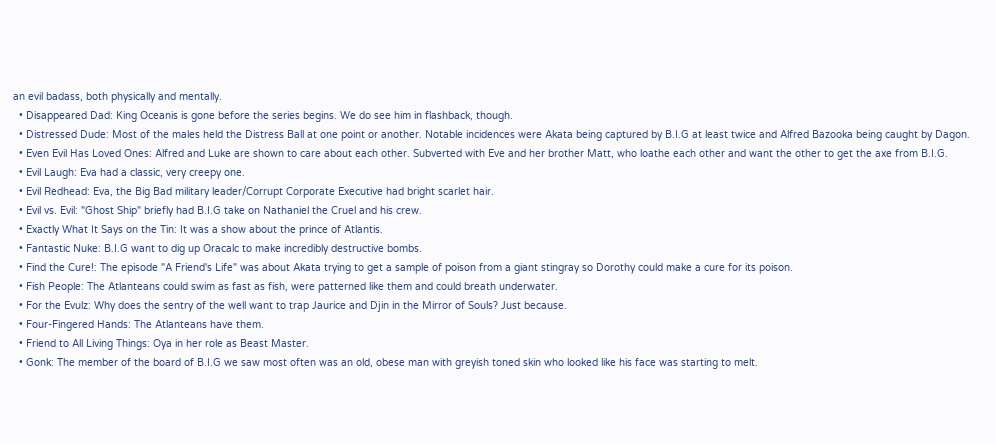an evil badass, both physically and mentally.
  • Disappeared Dad: King Oceanis is gone before the series begins. We do see him in flashback, though.
  • Distressed Dude: Most of the males held the Distress Ball at one point or another. Notable incidences were Akata being captured by B.I.G at least twice and Alfred Bazooka being caught by Dagon.
  • Even Evil Has Loved Ones: Alfred and Luke are shown to care about each other. Subverted with Eve and her brother Matt, who loathe each other and want the other to get the axe from B.I.G.
  • Evil Laugh: Eva had a classic, very creepy one.
  • Evil Redhead: Eva, the Big Bad military leader/Corrupt Corporate Executive had bright scarlet hair.
  • Evil vs. Evil: "Ghost Ship" briefly had B.I.G take on Nathaniel the Cruel and his crew.
  • Exactly What It Says on the Tin: It was a show about the prince of Atlantis.
  • Fantastic Nuke: B.I.G want to dig up Oracalc to make incredibly destructive bombs.
  • Find the Cure!: The episode "A Friend's Life" was about Akata trying to get a sample of poison from a giant stingray so Dorothy could make a cure for its poison.
  • Fish People: The Atlanteans could swim as fast as fish, were patterned like them and could breath underwater.
  • For the Evulz: Why does the sentry of the well want to trap Jaurice and Djin in the Mirror of Souls? Just because.
  • Four-Fingered Hands: The Atlanteans have them.
  • Friend to All Living Things: Oya in her role as Beast Master.
  • Gonk: The member of the board of B.I.G we saw most often was an old, obese man with greyish toned skin who looked like his face was starting to melt.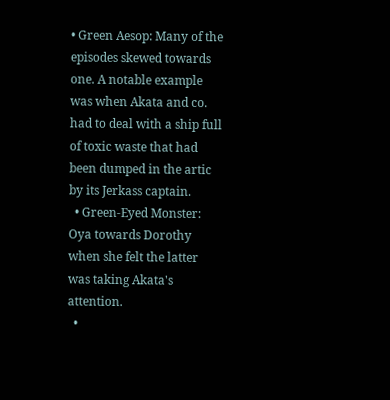• Green Aesop: Many of the episodes skewed towards one. A notable example was when Akata and co. had to deal with a ship full of toxic waste that had been dumped in the artic by its Jerkass captain.
  • Green-Eyed Monster: Oya towards Dorothy when she felt the latter was taking Akata's attention.
  •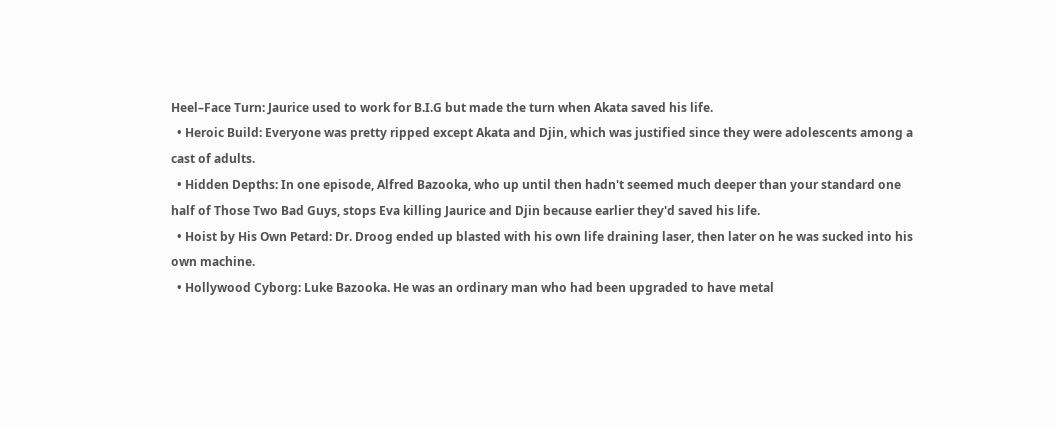Heel–Face Turn: Jaurice used to work for B.I.G but made the turn when Akata saved his life.
  • Heroic Build: Everyone was pretty ripped except Akata and Djin, which was justified since they were adolescents among a cast of adults.
  • Hidden Depths: In one episode, Alfred Bazooka, who up until then hadn't seemed much deeper than your standard one half of Those Two Bad Guys, stops Eva killing Jaurice and Djin because earlier they'd saved his life.
  • Hoist by His Own Petard: Dr. Droog ended up blasted with his own life draining laser, then later on he was sucked into his own machine.
  • Hollywood Cyborg: Luke Bazooka. He was an ordinary man who had been upgraded to have metal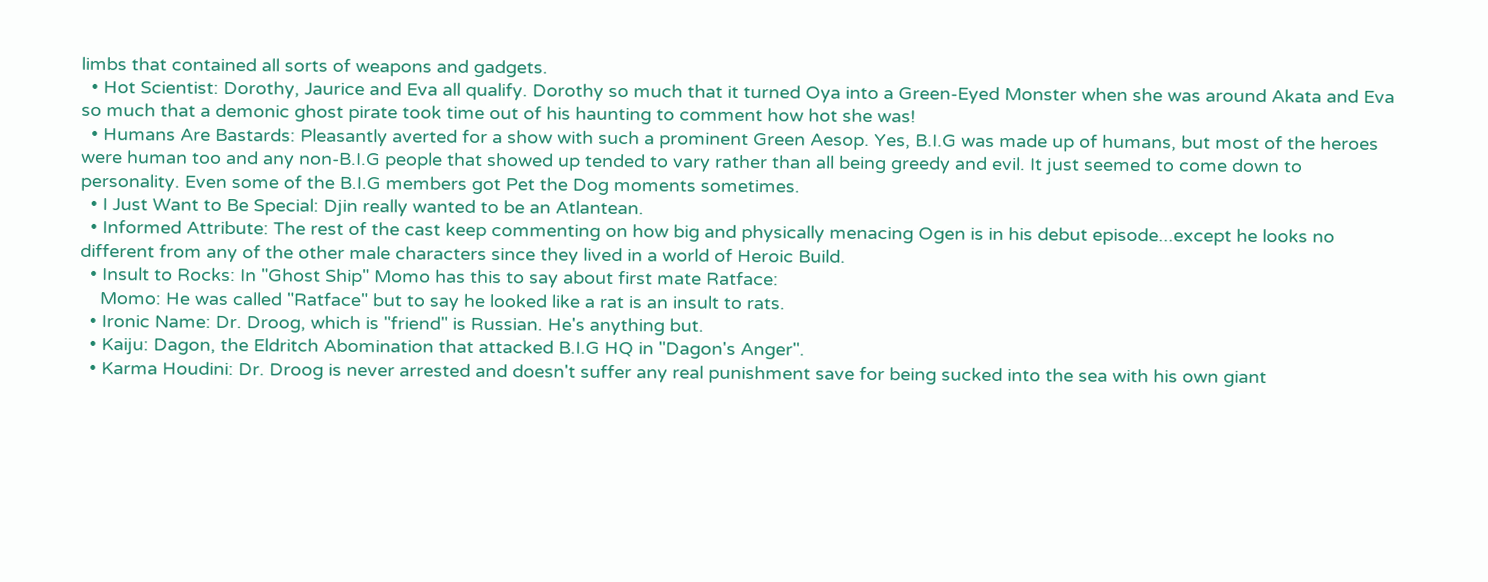limbs that contained all sorts of weapons and gadgets.
  • Hot Scientist: Dorothy, Jaurice and Eva all qualify. Dorothy so much that it turned Oya into a Green-Eyed Monster when she was around Akata and Eva so much that a demonic ghost pirate took time out of his haunting to comment how hot she was!
  • Humans Are Bastards: Pleasantly averted for a show with such a prominent Green Aesop. Yes, B.I.G was made up of humans, but most of the heroes were human too and any non-B.I.G people that showed up tended to vary rather than all being greedy and evil. It just seemed to come down to personality. Even some of the B.I.G members got Pet the Dog moments sometimes.
  • I Just Want to Be Special: Djin really wanted to be an Atlantean.
  • Informed Attribute: The rest of the cast keep commenting on how big and physically menacing Ogen is in his debut episode...except he looks no different from any of the other male characters since they lived in a world of Heroic Build.
  • Insult to Rocks: In "Ghost Ship" Momo has this to say about first mate Ratface:
    Momo: He was called "Ratface" but to say he looked like a rat is an insult to rats.
  • Ironic Name: Dr. Droog, which is "friend" is Russian. He's anything but.
  • Kaiju: Dagon, the Eldritch Abomination that attacked B.I.G HQ in "Dagon's Anger".
  • Karma Houdini: Dr. Droog is never arrested and doesn't suffer any real punishment save for being sucked into the sea with his own giant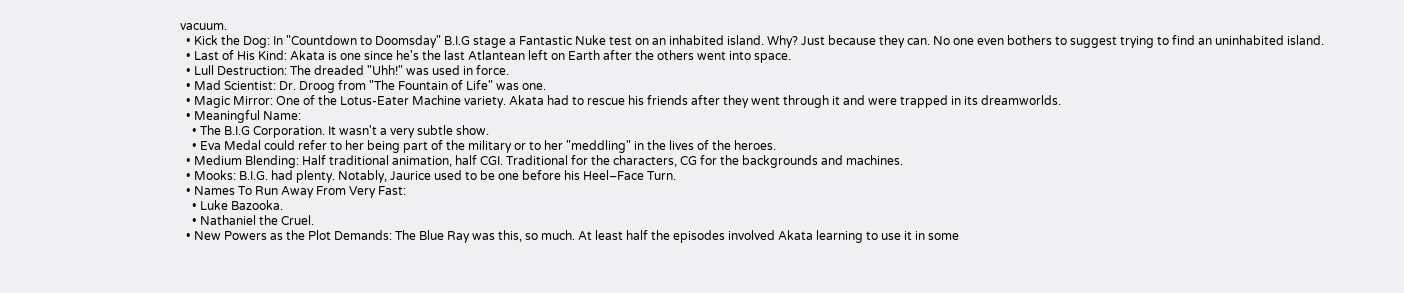vacuum.
  • Kick the Dog: In "Countdown to Doomsday" B.I.G stage a Fantastic Nuke test on an inhabited island. Why? Just because they can. No one even bothers to suggest trying to find an uninhabited island.
  • Last of His Kind: Akata is one since he's the last Atlantean left on Earth after the others went into space.
  • Lull Destruction: The dreaded "Uhh!" was used in force.
  • Mad Scientist: Dr. Droog from "The Fountain of Life" was one.
  • Magic Mirror: One of the Lotus-Eater Machine variety. Akata had to rescue his friends after they went through it and were trapped in its dreamworlds.
  • Meaningful Name:
    • The B.I.G Corporation. It wasn't a very subtle show.
    • Eva Medal could refer to her being part of the military or to her "meddling" in the lives of the heroes.
  • Medium Blending: Half traditional animation, half CGI. Traditional for the characters, CG for the backgrounds and machines.
  • Mooks: B.I.G. had plenty. Notably, Jaurice used to be one before his Heel–Face Turn.
  • Names To Run Away From Very Fast:
    • Luke Bazooka.
    • Nathaniel the Cruel.
  • New Powers as the Plot Demands: The Blue Ray was this, so much. At least half the episodes involved Akata learning to use it in some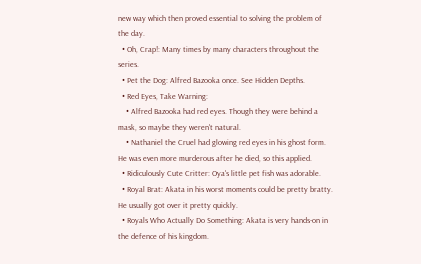new way which then proved essential to solving the problem of the day.
  • Oh, Crap!: Many times by many characters throughout the series.
  • Pet the Dog: Alfred Bazooka once. See Hidden Depths.
  • Red Eyes, Take Warning:
    • Alfred Bazooka had red eyes. Though they were behind a mask, so maybe they weren't natural.
    • Nathaniel the Cruel had glowing red eyes in his ghost form. He was even more murderous after he died, so this applied.
  • Ridiculously Cute Critter: Oya's little pet fish was adorable.
  • Royal Brat: Akata in his worst moments could be pretty bratty. He usually got over it pretty quickly.
  • Royals Who Actually Do Something: Akata is very hands-on in the defence of his kingdom.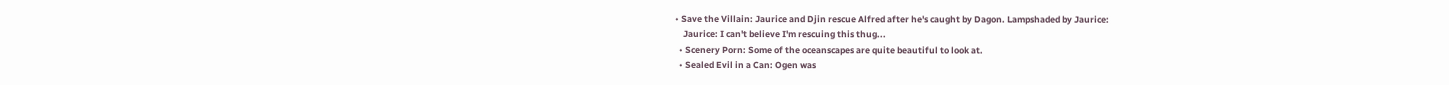• Save the Villain: Jaurice and Djin rescue Alfred after he's caught by Dagon. Lampshaded by Jaurice:
    Jaurice: I can't believe I'm rescuing this thug...
  • Scenery Porn: Some of the oceanscapes are quite beautiful to look at.
  • Sealed Evil in a Can: Ogen was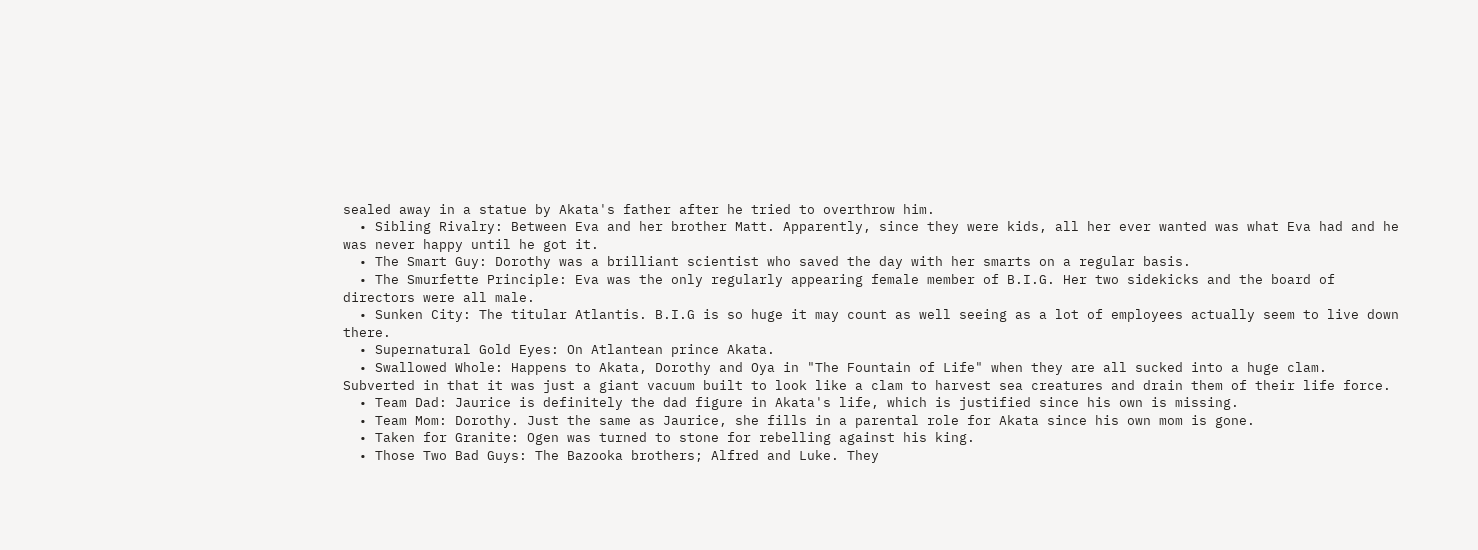sealed away in a statue by Akata's father after he tried to overthrow him.
  • Sibling Rivalry: Between Eva and her brother Matt. Apparently, since they were kids, all her ever wanted was what Eva had and he was never happy until he got it.
  • The Smart Guy: Dorothy was a brilliant scientist who saved the day with her smarts on a regular basis.
  • The Smurfette Principle: Eva was the only regularly appearing female member of B.I.G. Her two sidekicks and the board of directors were all male.
  • Sunken City: The titular Atlantis. B.I.G is so huge it may count as well seeing as a lot of employees actually seem to live down there.
  • Supernatural Gold Eyes: On Atlantean prince Akata.
  • Swallowed Whole: Happens to Akata, Dorothy and Oya in "The Fountain of Life" when they are all sucked into a huge clam. Subverted in that it was just a giant vacuum built to look like a clam to harvest sea creatures and drain them of their life force.
  • Team Dad: Jaurice is definitely the dad figure in Akata's life, which is justified since his own is missing.
  • Team Mom: Dorothy. Just the same as Jaurice, she fills in a parental role for Akata since his own mom is gone.
  • Taken for Granite: Ogen was turned to stone for rebelling against his king.
  • Those Two Bad Guys: The Bazooka brothers; Alfred and Luke. They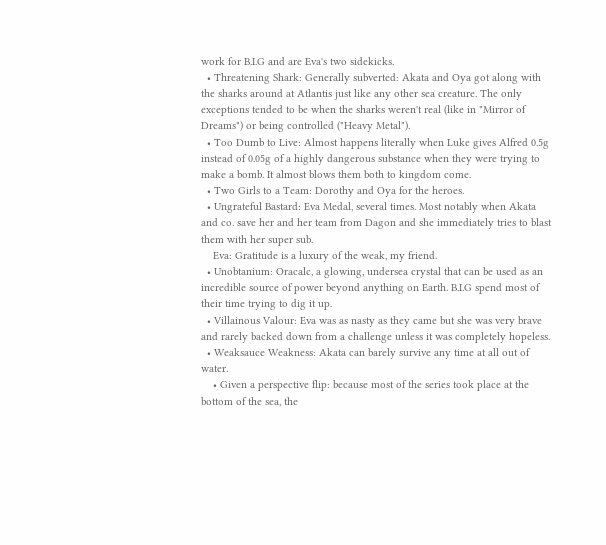work for B.I.G and are Eva's two sidekicks.
  • Threatening Shark: Generally subverted: Akata and Oya got along with the sharks around at Atlantis just like any other sea creature. The only exceptions tended to be when the sharks weren't real (like in "Mirror of Dreams") or being controlled ("Heavy Metal").
  • Too Dumb to Live: Almost happens literally when Luke gives Alfred 0.5g instead of 0.05g of a highly dangerous substance when they were trying to make a bomb. It almost blows them both to kingdom come.
  • Two Girls to a Team: Dorothy and Oya for the heroes.
  • Ungrateful Bastard: Eva Medal, several times. Most notably when Akata and co. save her and her team from Dagon and she immediately tries to blast them with her super sub.
    Eva: Gratitude is a luxury of the weak, my friend.
  • Unobtanium: Oracalc, a glowing, undersea crystal that can be used as an incredible source of power beyond anything on Earth. B.I.G spend most of their time trying to dig it up.
  • Villainous Valour: Eva was as nasty as they came but she was very brave and rarely backed down from a challenge unless it was completely hopeless.
  • Weaksauce Weakness: Akata can barely survive any time at all out of water.
    • Given a perspective flip: because most of the series took place at the bottom of the sea, the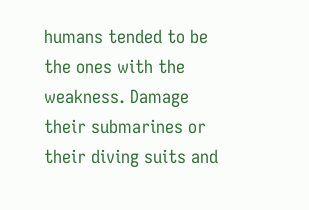humans tended to be the ones with the weakness. Damage their submarines or their diving suits and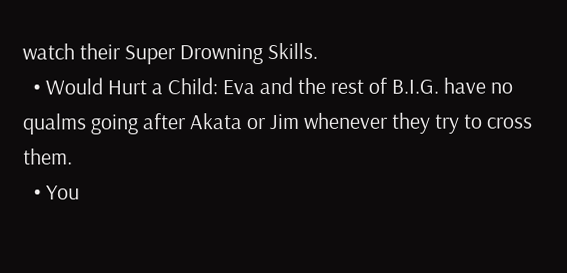watch their Super Drowning Skills.
  • Would Hurt a Child: Eva and the rest of B.I.G. have no qualms going after Akata or Jim whenever they try to cross them.
  • You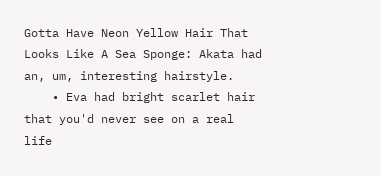Gotta Have Neon Yellow Hair That Looks Like A Sea Sponge: Akata had an, um, interesting hairstyle.
    • Eva had bright scarlet hair that you'd never see on a real life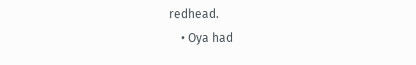redhead.
    • Oya had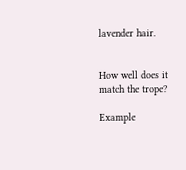lavender hair.


How well does it match the trope?

Example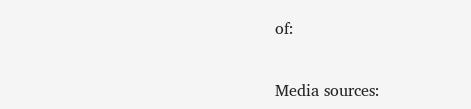of:


Media sources: